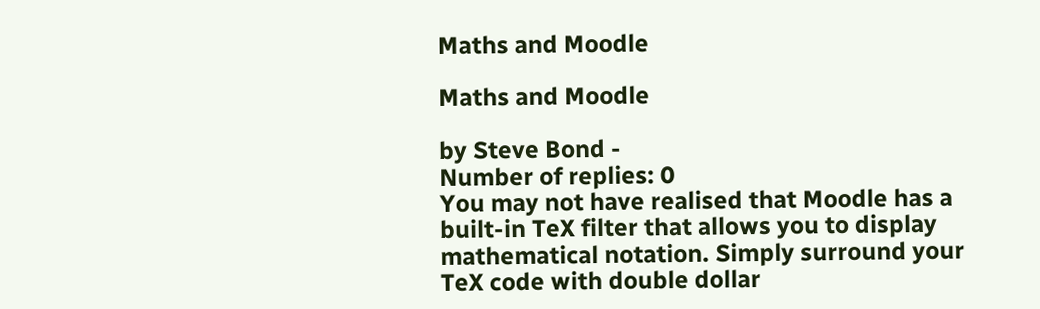Maths and Moodle

Maths and Moodle

by Steve Bond -
Number of replies: 0
You may not have realised that Moodle has a built-in TeX filter that allows you to display mathematical notation. Simply surround your TeX code with double dollar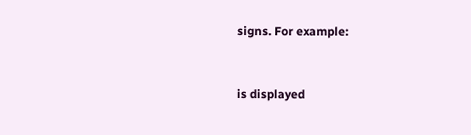signs. For example:


is displayed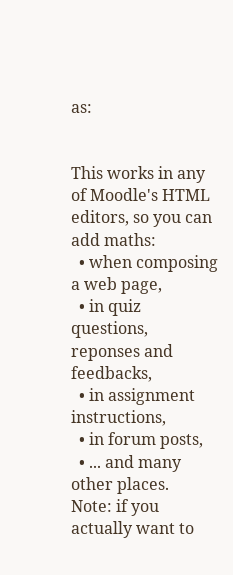as:


This works in any of Moodle's HTML editors, so you can add maths:
  • when composing a web page,
  • in quiz questions, reponses and feedbacks,
  • in assignment instructions,
  • in forum posts,
  • ... and many other places.
Note: if you actually want to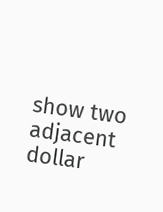show two adjacent dollar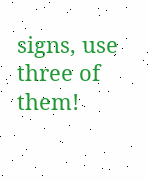signs, use three of them!